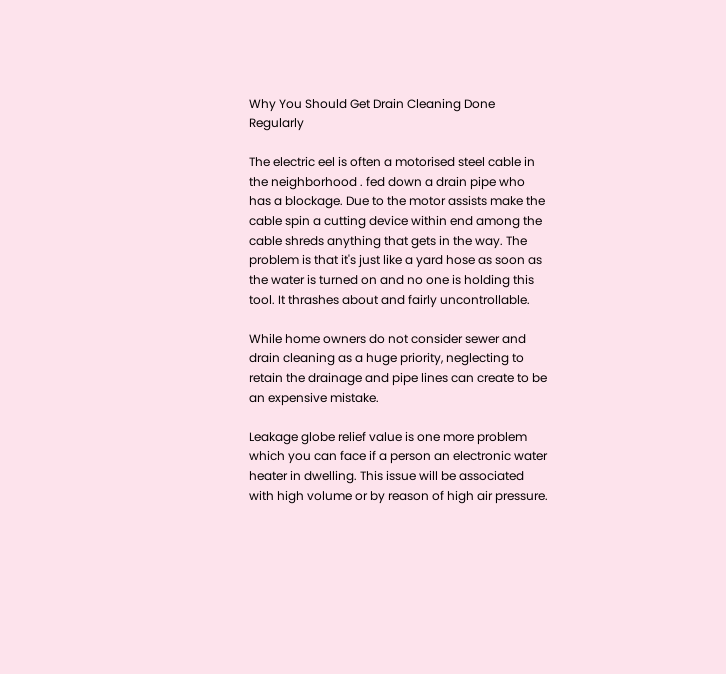Why You Should Get Drain Cleaning Done Regularly

The electric eel is often a motorised steel cable in the neighborhood . fed down a drain pipe who has a blockage. Due to the motor assists make the cable spin a cutting device within end among the cable shreds anything that gets in the way. The problem is that it's just like a yard hose as soon as the water is turned on and no one is holding this tool. It thrashes about and fairly uncontrollable.

While home owners do not consider sewer and drain cleaning as a huge priority, neglecting to retain the drainage and pipe lines can create to be an expensive mistake.

Leakage globe relief value is one more problem which you can face if a person an electronic water heater in dwelling. This issue will be associated with high volume or by reason of high air pressure.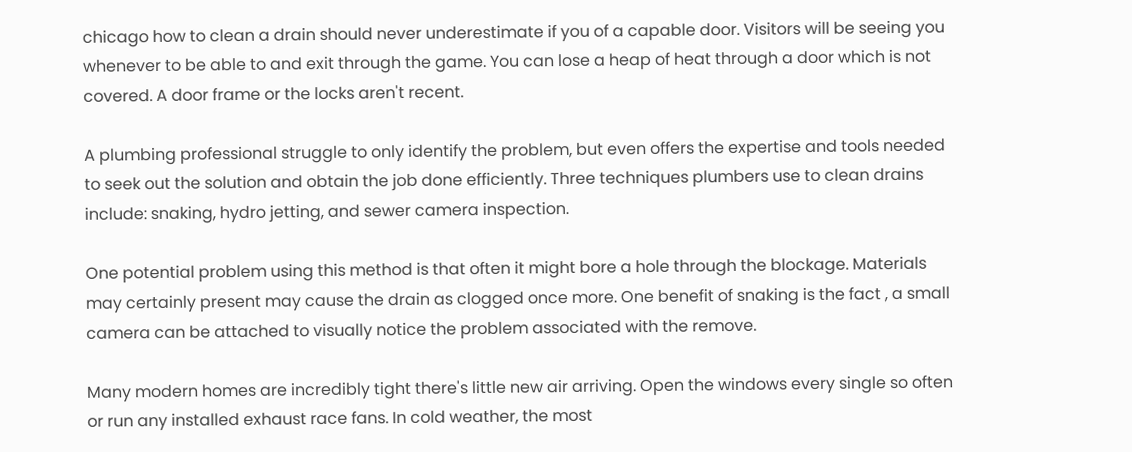chicago how to clean a drain should never underestimate if you of a capable door. Visitors will be seeing you whenever to be able to and exit through the game. You can lose a heap of heat through a door which is not covered. A door frame or the locks aren't recent.

A plumbing professional struggle to only identify the problem, but even offers the expertise and tools needed to seek out the solution and obtain the job done efficiently. Three techniques plumbers use to clean drains include: snaking, hydro jetting, and sewer camera inspection.

One potential problem using this method is that often it might bore a hole through the blockage. Materials may certainly present may cause the drain as clogged once more. One benefit of snaking is the fact , a small camera can be attached to visually notice the problem associated with the remove.

Many modern homes are incredibly tight there's little new air arriving. Open the windows every single so often or run any installed exhaust race fans. In cold weather, the most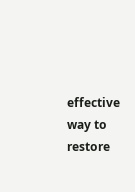effective way to restore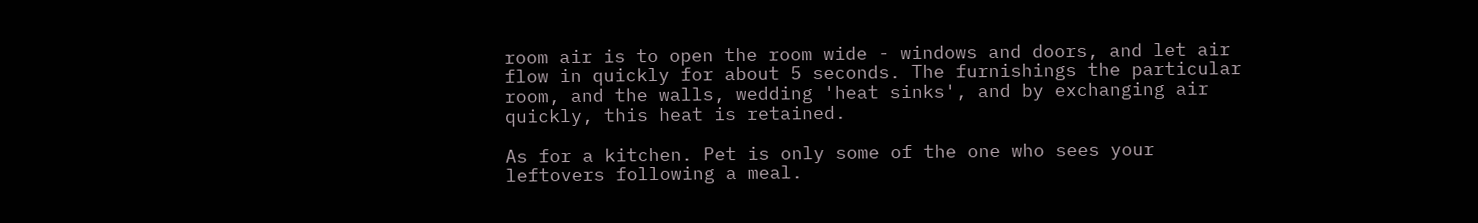room air is to open the room wide - windows and doors, and let air flow in quickly for about 5 seconds. The furnishings the particular room, and the walls, wedding 'heat sinks', and by exchanging air quickly, this heat is retained.

As for a kitchen. Pet is only some of the one who sees your leftovers following a meal.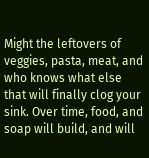Might the leftovers of veggies, pasta, meat, and who knows what else that will finally clog your sink. Over time, food, and soap will build, and will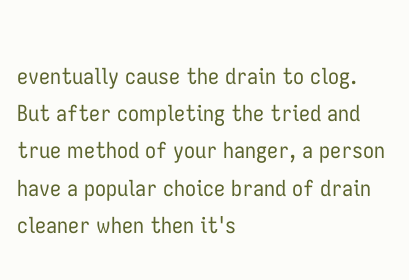eventually cause the drain to clog. But after completing the tried and true method of your hanger, a person have a popular choice brand of drain cleaner when then it's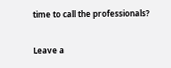time to call the professionals?

Leave a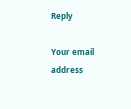Reply

Your email address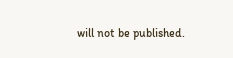will not be published.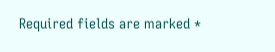Required fields are marked *